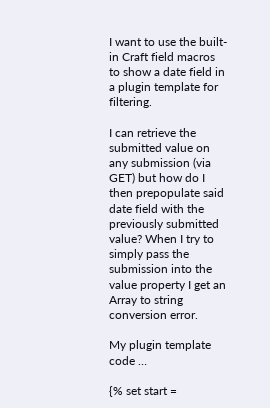I want to use the built-in Craft field macros to show a date field in a plugin template for filtering.

I can retrieve the submitted value on any submission (via GET) but how do I then prepopulate said date field with the previously submitted value? When I try to simply pass the submission into the value property I get an Array to string conversion error.

My plugin template code …

{% set start =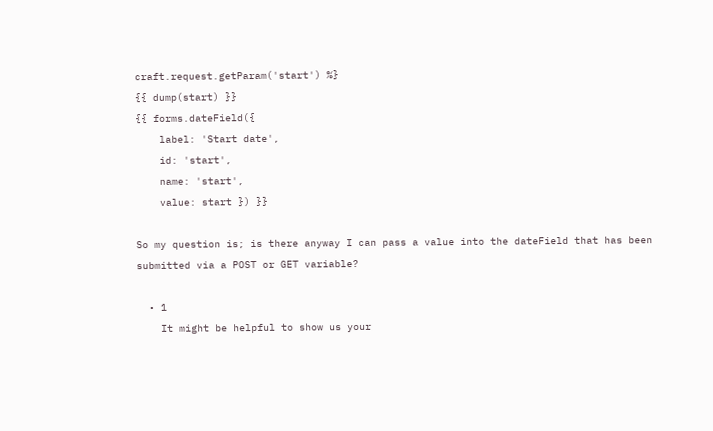craft.request.getParam('start') %}
{{ dump(start) }}
{{ forms.dateField({
    label: 'Start date',
    id: 'start',
    name: 'start',
    value: start }) }}

So my question is; is there anyway I can pass a value into the dateField that has been submitted via a POST or GET variable?

  • 1
    It might be helpful to show us your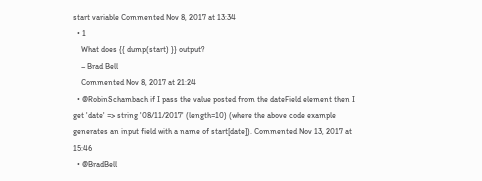start variable Commented Nov 8, 2017 at 13:34
  • 1
    What does {{ dump(start) }} output?
    – Brad Bell
    Commented Nov 8, 2017 at 21:24
  • @RobinSchambach if I pass the value posted from the dateField element then I get 'date' => string '08/11/2017' (length=10) (where the above code example generates an input field with a name of start[date]). Commented Nov 13, 2017 at 15:46
  • @BradBell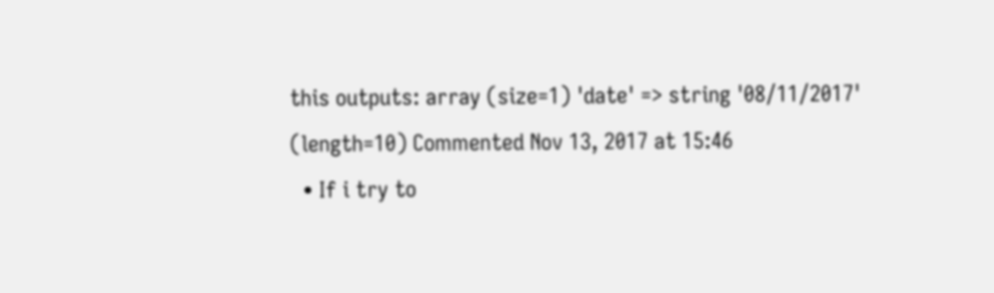this outputs: array (size=1) 'date' => string '08/11/2017' (length=10) Commented Nov 13, 2017 at 15:46
  • If i try to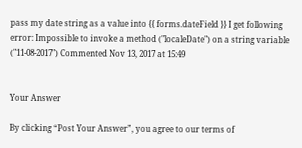pass my date string as a value into {{ forms.dateField }} I get following error: Impossible to invoke a method ("localeDate") on a string variable ("11-08-2017") Commented Nov 13, 2017 at 15:49


Your Answer

By clicking “Post Your Answer”, you agree to our terms of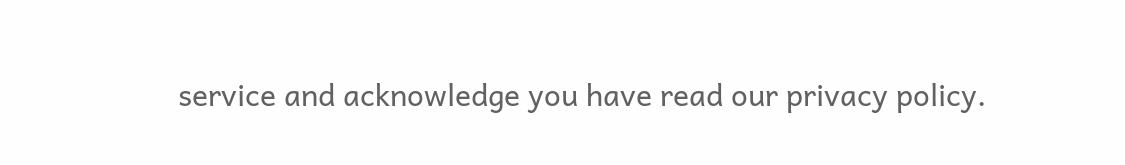service and acknowledge you have read our privacy policy.